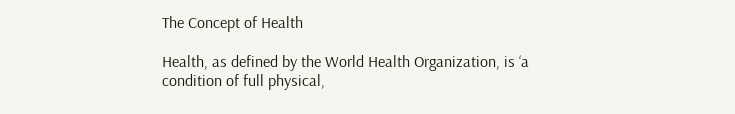The Concept of Health

Health, as defined by the World Health Organization, is ‘a condition of full physical,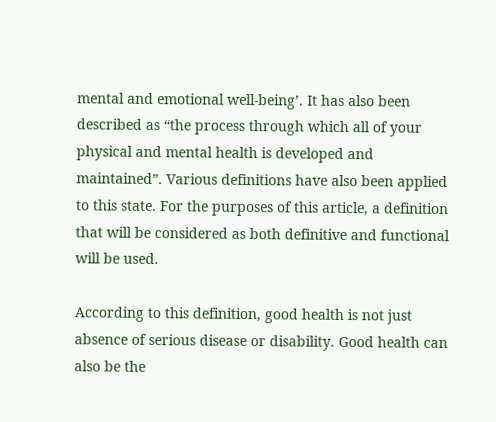mental and emotional well-being’. It has also been described as “the process through which all of your physical and mental health is developed and maintained”. Various definitions have also been applied to this state. For the purposes of this article, a definition that will be considered as both definitive and functional will be used.

According to this definition, good health is not just absence of serious disease or disability. Good health can also be the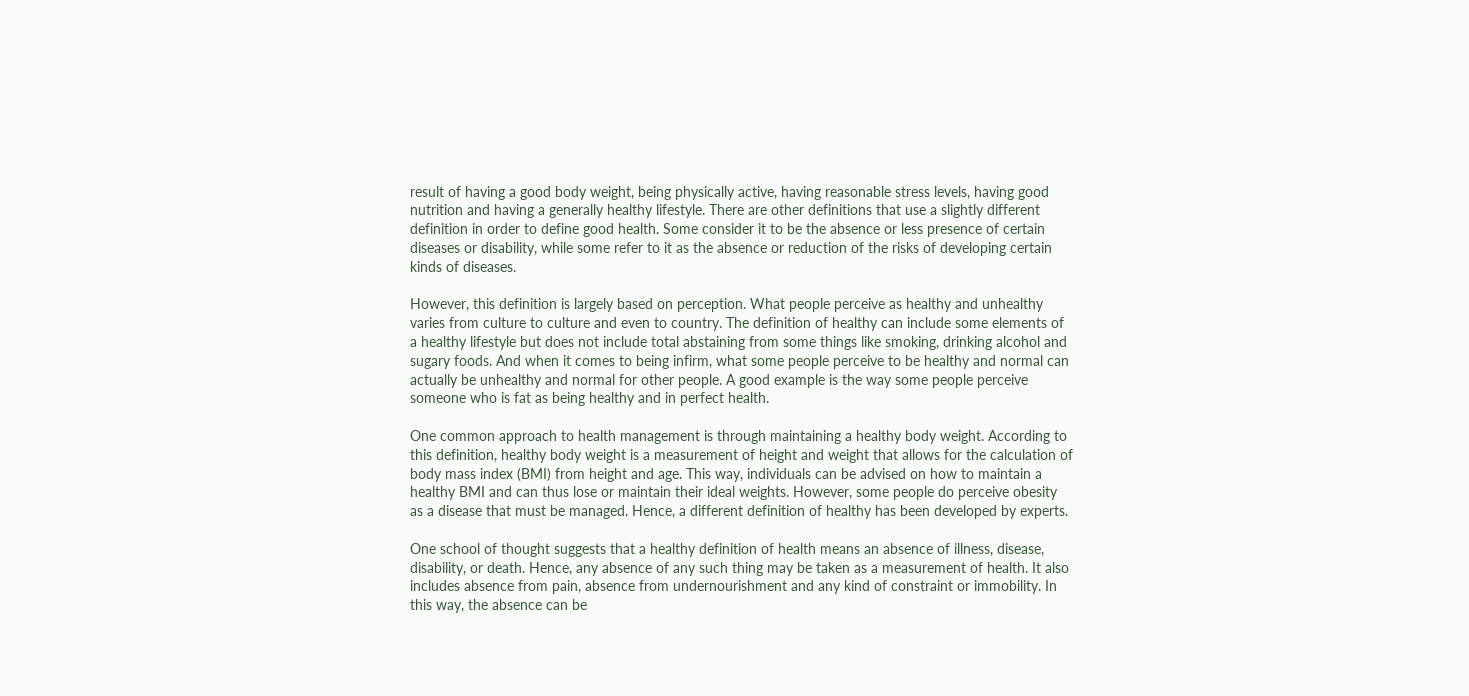result of having a good body weight, being physically active, having reasonable stress levels, having good nutrition and having a generally healthy lifestyle. There are other definitions that use a slightly different definition in order to define good health. Some consider it to be the absence or less presence of certain diseases or disability, while some refer to it as the absence or reduction of the risks of developing certain kinds of diseases.

However, this definition is largely based on perception. What people perceive as healthy and unhealthy varies from culture to culture and even to country. The definition of healthy can include some elements of a healthy lifestyle but does not include total abstaining from some things like smoking, drinking alcohol and sugary foods. And when it comes to being infirm, what some people perceive to be healthy and normal can actually be unhealthy and normal for other people. A good example is the way some people perceive someone who is fat as being healthy and in perfect health.

One common approach to health management is through maintaining a healthy body weight. According to this definition, healthy body weight is a measurement of height and weight that allows for the calculation of body mass index (BMI) from height and age. This way, individuals can be advised on how to maintain a healthy BMI and can thus lose or maintain their ideal weights. However, some people do perceive obesity as a disease that must be managed. Hence, a different definition of healthy has been developed by experts.

One school of thought suggests that a healthy definition of health means an absence of illness, disease, disability, or death. Hence, any absence of any such thing may be taken as a measurement of health. It also includes absence from pain, absence from undernourishment and any kind of constraint or immobility. In this way, the absence can be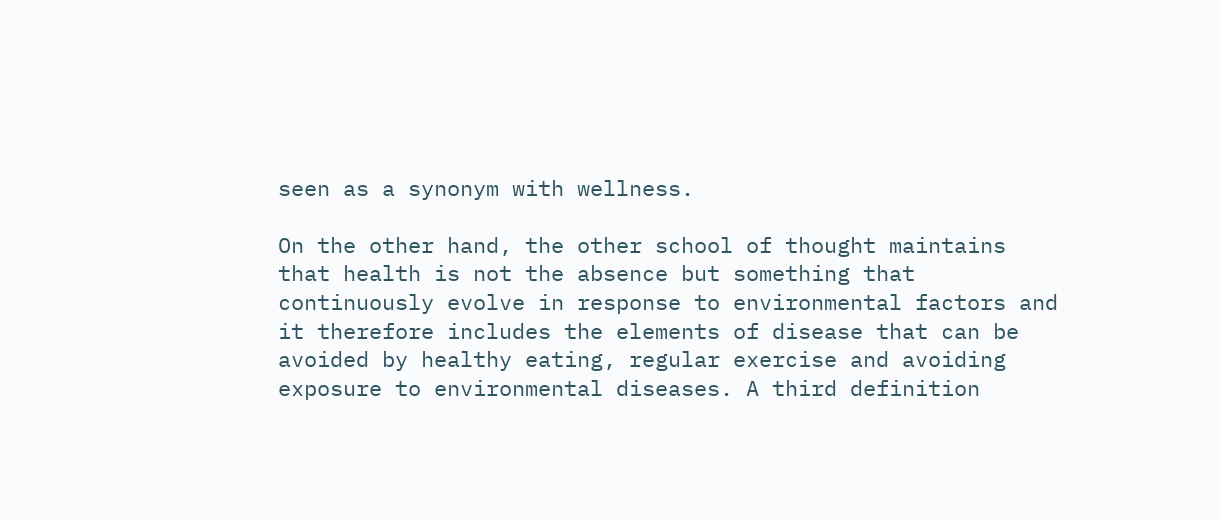seen as a synonym with wellness.

On the other hand, the other school of thought maintains that health is not the absence but something that continuously evolve in response to environmental factors and it therefore includes the elements of disease that can be avoided by healthy eating, regular exercise and avoiding exposure to environmental diseases. A third definition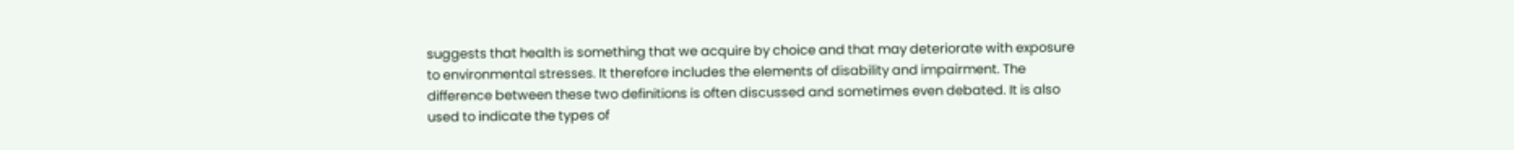suggests that health is something that we acquire by choice and that may deteriorate with exposure to environmental stresses. It therefore includes the elements of disability and impairment. The difference between these two definitions is often discussed and sometimes even debated. It is also used to indicate the types of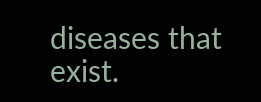diseases that exist.